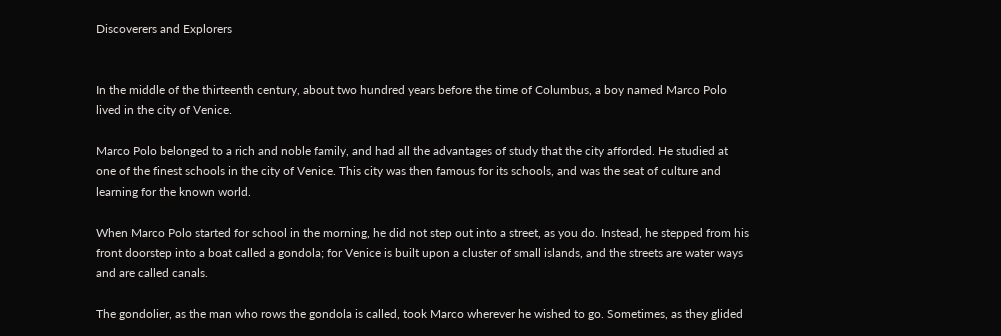Discoverers and Explorers


In the middle of the thirteenth century, about two hundred years before the time of Columbus, a boy named Marco Polo lived in the city of Venice.

Marco Polo belonged to a rich and noble family, and had all the advantages of study that the city afforded. He studied at one of the finest schools in the city of Venice. This city was then famous for its schools, and was the seat of culture and learning for the known world.

When Marco Polo started for school in the morning, he did not step out into a street, as you do. Instead, he stepped from his front doorstep into a boat called a gondola; for Venice is built upon a cluster of small islands, and the streets are water ways and are called canals.

The gondolier, as the man who rows the gondola is called, took Marco wherever he wished to go. Sometimes, as they glided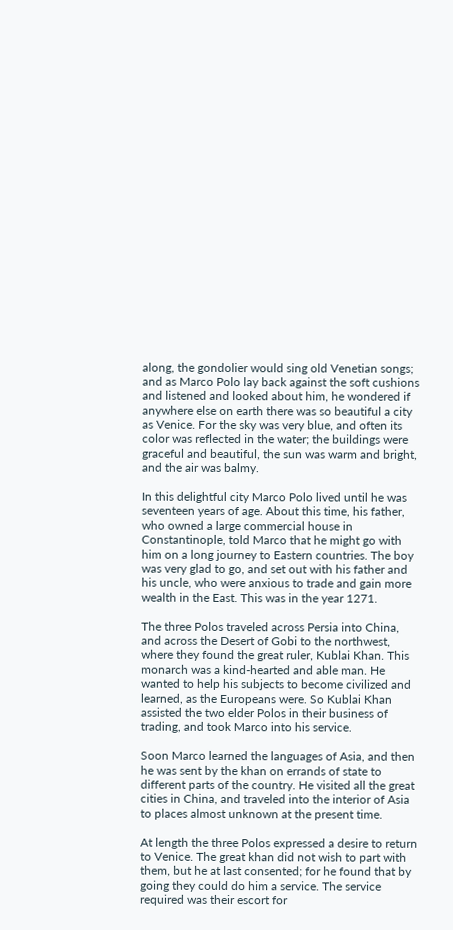along, the gondolier would sing old Venetian songs; and as Marco Polo lay back against the soft cushions and listened and looked about him, he wondered if anywhere else on earth there was so beautiful a city as Venice. For the sky was very blue, and often its color was reflected in the water; the buildings were graceful and beautiful, the sun was warm and bright, and the air was balmy.

In this delightful city Marco Polo lived until he was seventeen years of age. About this time, his father, who owned a large commercial house in Constantinople, told Marco that he might go with him on a long journey to Eastern countries. The boy was very glad to go, and set out with his father and his uncle, who were anxious to trade and gain more wealth in the East. This was in the year 1271.

The three Polos traveled across Persia into China, and across the Desert of Gobi to the northwest, where they found the great ruler, Kublai Khan. This monarch was a kind-hearted and able man. He wanted to help his subjects to become civilized and learned, as the Europeans were. So Kublai Khan assisted the two elder Polos in their business of trading, and took Marco into his service.

Soon Marco learned the languages of Asia, and then he was sent by the khan on errands of state to different parts of the country. He visited all the great cities in China, and traveled into the interior of Asia to places almost unknown at the present time.

At length the three Polos expressed a desire to return to Venice. The great khan did not wish to part with them, but he at last consented; for he found that by going they could do him a service. The service required was their escort for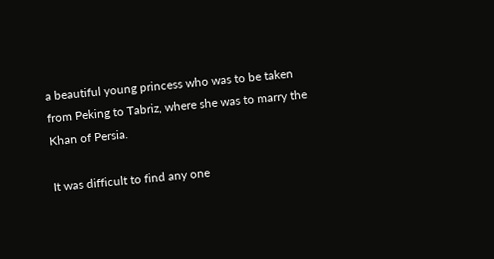a beautiful young princess who was to be taken from Peking to Tabriz, where she was to marry the Khan of Persia.

It was difficult to find any one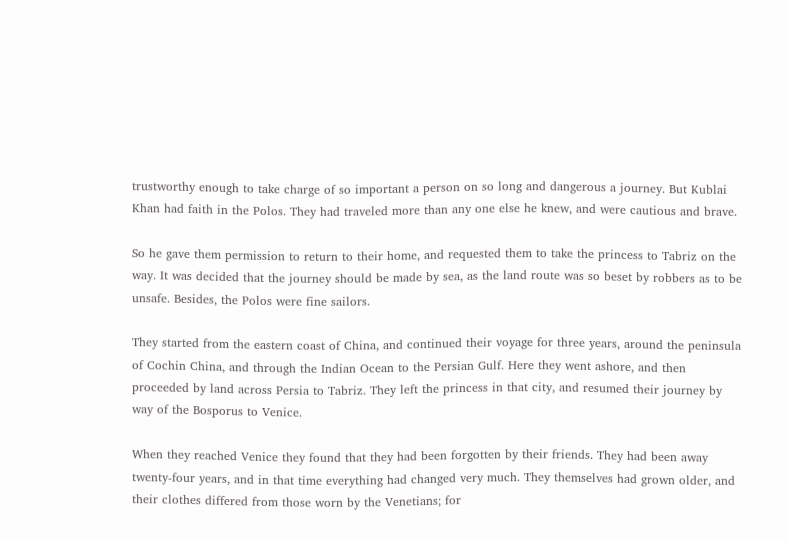trustworthy enough to take charge of so important a person on so long and dangerous a journey. But Kublai Khan had faith in the Polos. They had traveled more than any one else he knew, and were cautious and brave.

So he gave them permission to return to their home, and requested them to take the princess to Tabriz on the way. It was decided that the journey should be made by sea, as the land route was so beset by robbers as to be unsafe. Besides, the Polos were fine sailors.

They started from the eastern coast of China, and continued their voyage for three years, around the peninsula of Cochin China, and through the Indian Ocean to the Persian Gulf. Here they went ashore, and then proceeded by land across Persia to Tabriz. They left the princess in that city, and resumed their journey by way of the Bosporus to Venice.

When they reached Venice they found that they had been forgotten by their friends. They had been away twenty-four years, and in that time everything had changed very much. They themselves had grown older, and their clothes differed from those worn by the Venetians; for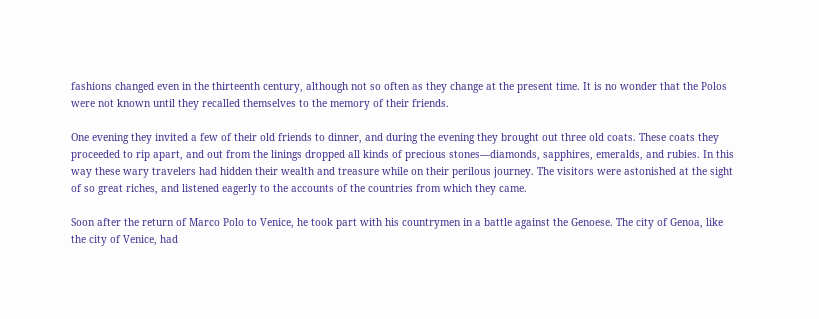fashions changed even in the thirteenth century, although not so often as they change at the present time. It is no wonder that the Polos were not known until they recalled themselves to the memory of their friends.

One evening they invited a few of their old friends to dinner, and during the evening they brought out three old coats. These coats they proceeded to rip apart, and out from the linings dropped all kinds of precious stones—diamonds, sapphires, emeralds, and rubies. In this way these wary travelers had hidden their wealth and treasure while on their perilous journey. The visitors were astonished at the sight of so great riches, and listened eagerly to the accounts of the countries from which they came.

Soon after the return of Marco Polo to Venice, he took part with his countrymen in a battle against the Genoese. The city of Genoa, like the city of Venice, had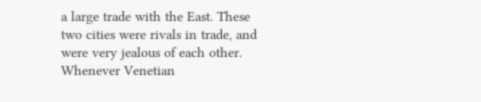a large trade with the East. These two cities were rivals in trade, and were very jealous of each other. Whenever Venetian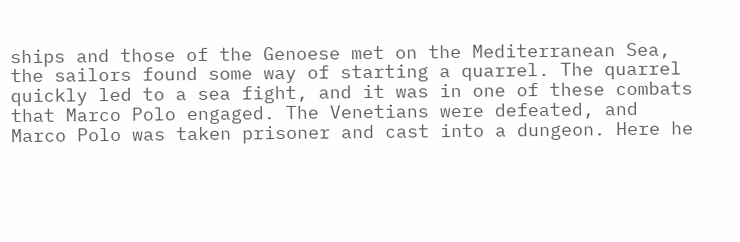ships and those of the Genoese met on the Mediterranean Sea, the sailors found some way of starting a quarrel. The quarrel quickly led to a sea fight, and it was in one of these combats that Marco Polo engaged. The Venetians were defeated, and Marco Polo was taken prisoner and cast into a dungeon. Here he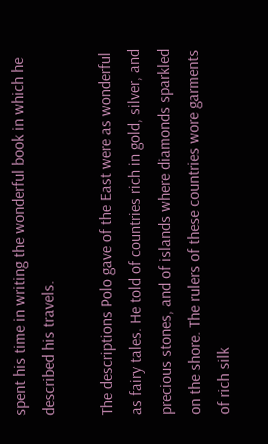spent his time in writing the wonderful book in which he described his travels.

The descriptions Polo gave of the East were as wonderful as fairy tales. He told of countries rich in gold, silver, and precious stones, and of islands where diamonds sparkled on the shore. The rulers of these countries wore garments of rich silk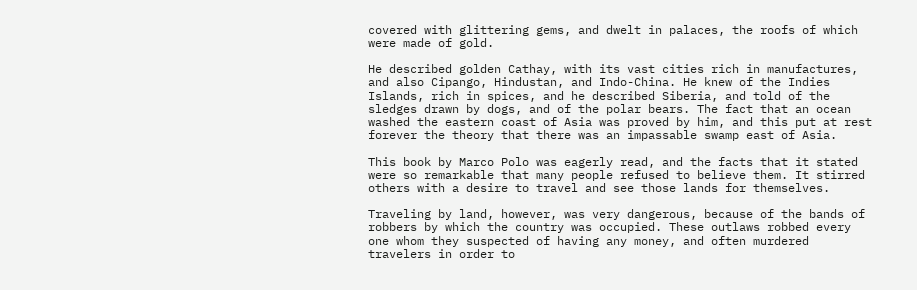covered with glittering gems, and dwelt in palaces, the roofs of which were made of gold.

He described golden Cathay, with its vast cities rich in manufactures, and also Cipango, Hindustan, and Indo-China. He knew of the Indies Islands, rich in spices, and he described Siberia, and told of the sledges drawn by dogs, and of the polar bears. The fact that an ocean washed the eastern coast of Asia was proved by him, and this put at rest forever the theory that there was an impassable swamp east of Asia.

This book by Marco Polo was eagerly read, and the facts that it stated were so remarkable that many people refused to believe them. It stirred others with a desire to travel and see those lands for themselves.

Traveling by land, however, was very dangerous, because of the bands of robbers by which the country was occupied. These outlaws robbed every one whom they suspected of having any money, and often murdered travelers in order to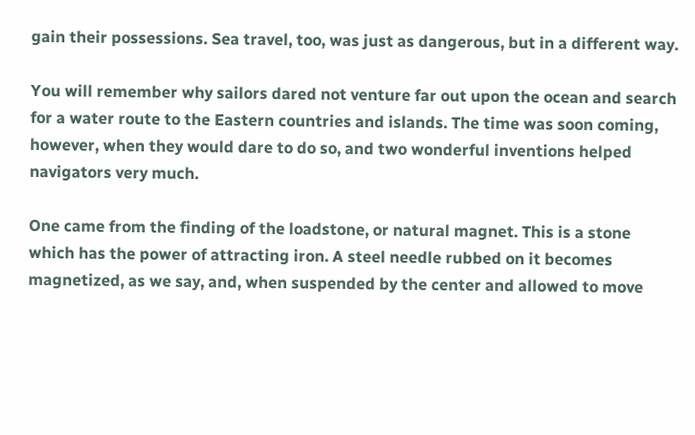gain their possessions. Sea travel, too, was just as dangerous, but in a different way.

You will remember why sailors dared not venture far out upon the ocean and search for a water route to the Eastern countries and islands. The time was soon coming, however, when they would dare to do so, and two wonderful inventions helped navigators very much.

One came from the finding of the loadstone, or natural magnet. This is a stone which has the power of attracting iron. A steel needle rubbed on it becomes magnetized, as we say, and, when suspended by the center and allowed to move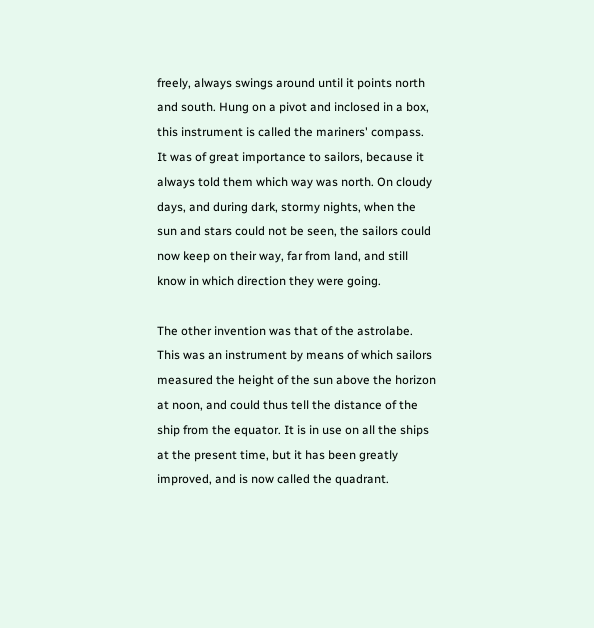freely, always swings around until it points north and south. Hung on a pivot and inclosed in a box, this instrument is called the mariners' compass. It was of great importance to sailors, because it always told them which way was north. On cloudy days, and during dark, stormy nights, when the sun and stars could not be seen, the sailors could now keep on their way, far from land, and still know in which direction they were going.

The other invention was that of the astrolabe. This was an instrument by means of which sailors measured the height of the sun above the horizon at noon, and could thus tell the distance of the ship from the equator. It is in use on all the ships at the present time, but it has been greatly improved, and is now called the quadrant.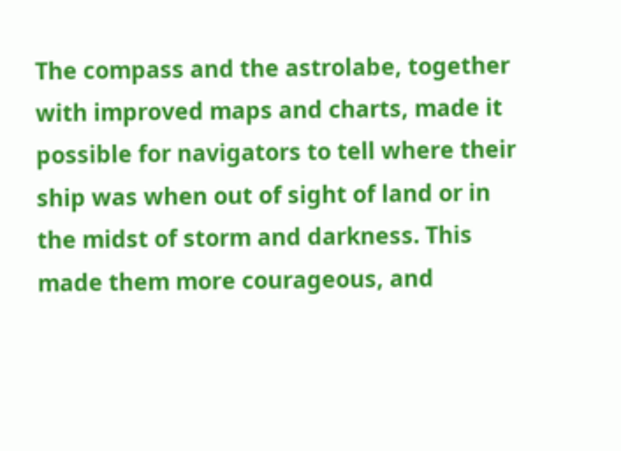The compass and the astrolabe, together with improved maps and charts, made it possible for navigators to tell where their ship was when out of sight of land or in the midst of storm and darkness. This made them more courageous, and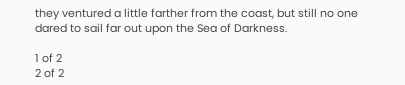they ventured a little farther from the coast, but still no one dared to sail far out upon the Sea of Darkness.

1 of 2
2 of 2